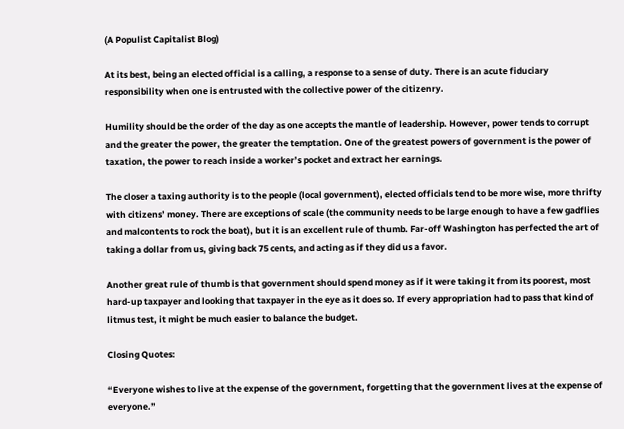(A Populist Capitalist Blog)

At its best, being an elected official is a calling, a response to a sense of duty. There is an acute fiduciary responsibility when one is entrusted with the collective power of the citizenry.

Humility should be the order of the day as one accepts the mantle of leadership. However, power tends to corrupt and the greater the power, the greater the temptation. One of the greatest powers of government is the power of taxation, the power to reach inside a worker’s pocket and extract her earnings.

The closer a taxing authority is to the people (local government), elected officials tend to be more wise, more thrifty with citizens’ money. There are exceptions of scale (the community needs to be large enough to have a few gadflies and malcontents to rock the boat), but it is an excellent rule of thumb. Far-off Washington has perfected the art of taking a dollar from us, giving back 75 cents, and acting as if they did us a favor.

Another great rule of thumb is that government should spend money as if it were taking it from its poorest, most hard-up taxpayer and looking that taxpayer in the eye as it does so. If every appropriation had to pass that kind of litmus test, it might be much easier to balance the budget.

Closing Quotes:

“Everyone wishes to live at the expense of the government, forgetting that the government lives at the expense of everyone.”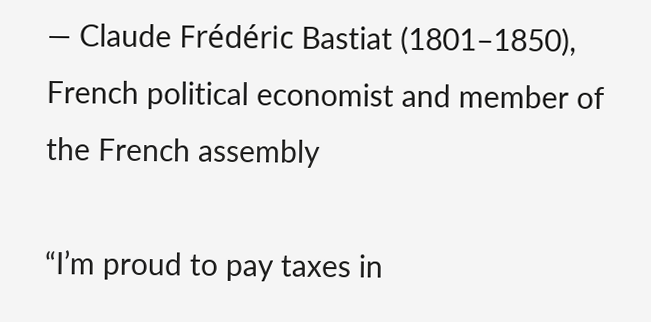— Claude Frédéric Bastiat (1801–1850), French political economist and member of the French assembly

“I’m proud to pay taxes in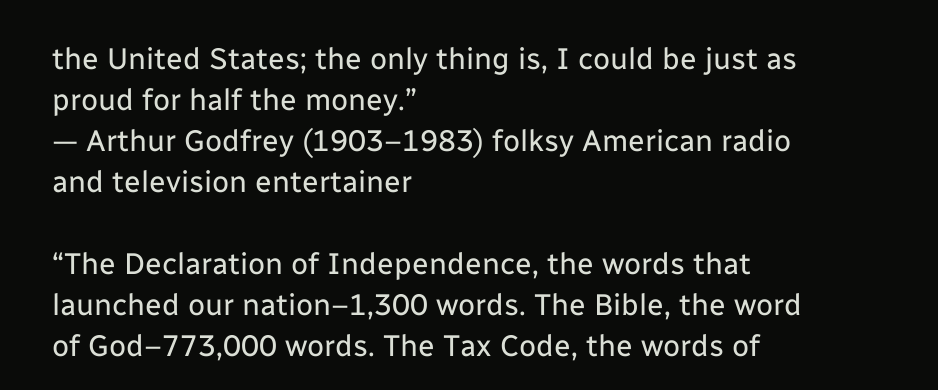the United States; the only thing is, I could be just as proud for half the money.”
— Arthur Godfrey (1903–1983) folksy American radio and television entertainer

“The Declaration of Independence, the words that launched our nation–1,300 words. The Bible, the word of God–773,000 words. The Tax Code, the words of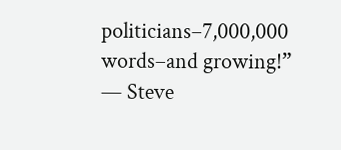politicians–7,000,000 words–and growing!”
— Steve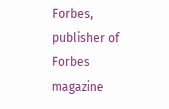Forbes, publisher of Forbes magazine